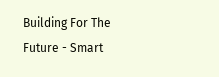Building For The Future - Smart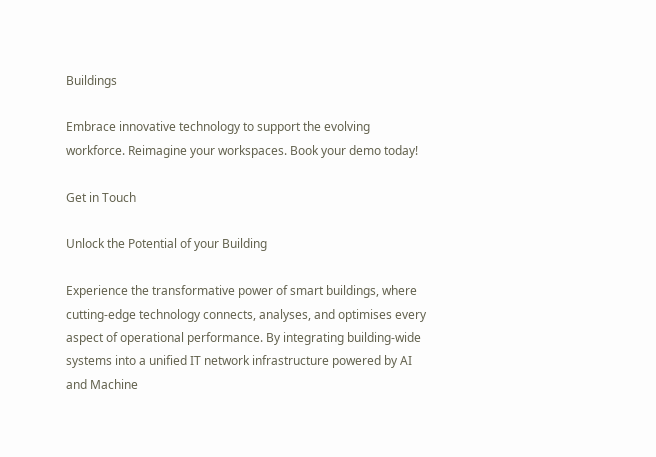Buildings

Embrace innovative technology to support the evolving workforce. Reimagine your workspaces. Book your demo today!

Get in Touch

Unlock the Potential of your Building

Experience the transformative power of smart buildings, where cutting-edge technology connects, analyses, and optimises every aspect of operational performance. By integrating building-wide systems into a unified IT network infrastructure powered by AI and Machine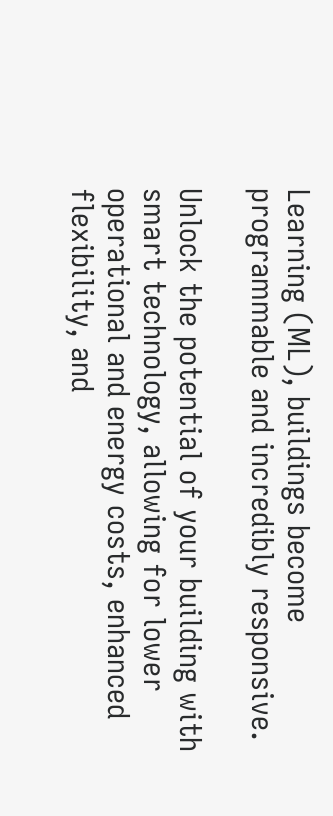Learning (ML), buildings become programmable and incredibly responsive.

Unlock the potential of your building with smart technology, allowing for lower operational and energy costs, enhanced flexibility, and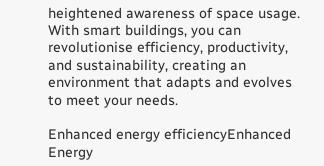heightened awareness of space usage. With smart buildings, you can revolutionise efficiency, productivity, and sustainability, creating an environment that adapts and evolves to meet your needs.

Enhanced energy efficiencyEnhanced Energy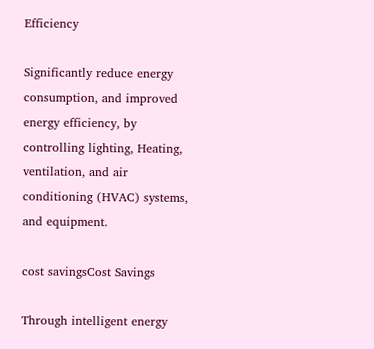Efficiency

Significantly reduce energy consumption, and improved energy efficiency, by controlling lighting, Heating, ventilation, and air conditioning (HVAC) systems, and equipment.

cost savingsCost Savings

Through intelligent energy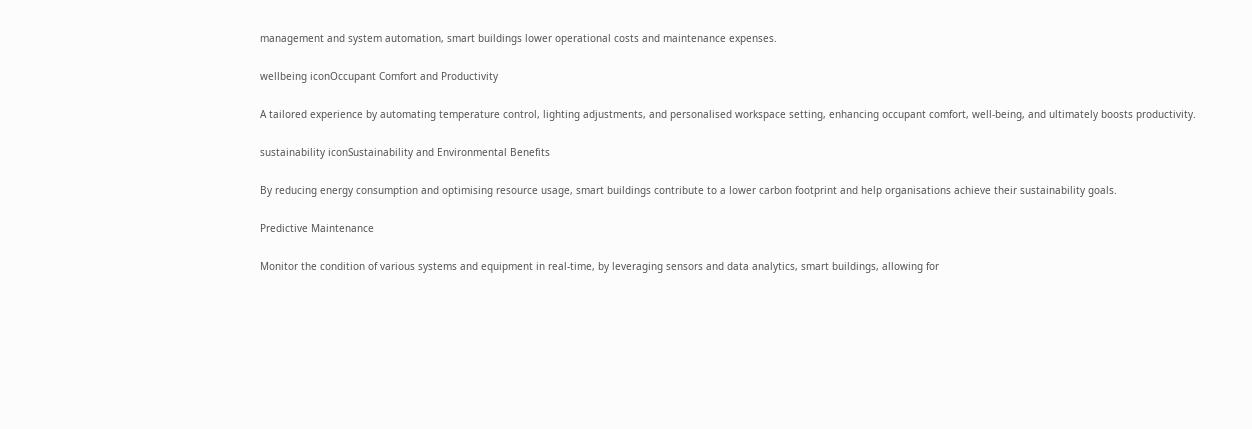management and system automation, smart buildings lower operational costs and maintenance expenses.

wellbeing iconOccupant Comfort and Productivity

A tailored experience by automating temperature control, lighting adjustments, and personalised workspace setting, enhancing occupant comfort, well-being, and ultimately boosts productivity.

sustainability iconSustainability and Environmental Benefits

By reducing energy consumption and optimising resource usage, smart buildings contribute to a lower carbon footprint and help organisations achieve their sustainability goals.

Predictive Maintenance

Monitor the condition of various systems and equipment in real-time, by leveraging sensors and data analytics, smart buildings, allowing for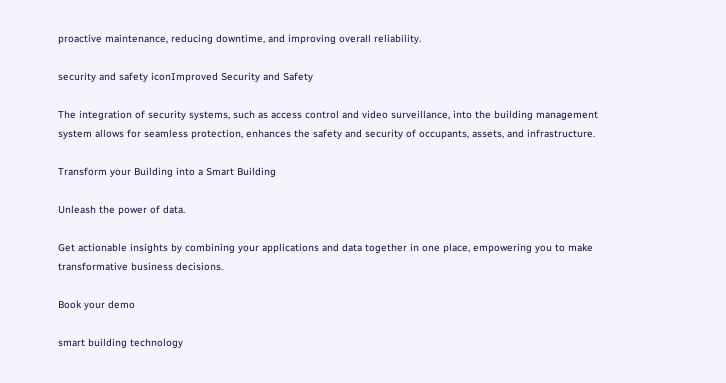proactive maintenance, reducing downtime, and improving overall reliability.

security and safety iconImproved Security and Safety

The integration of security systems, such as access control and video surveillance, into the building management system allows for seamless protection, enhances the safety and security of occupants, assets, and infrastructure.

Transform your Building into a Smart Building

Unleash the power of data.

Get actionable insights by combining your applications and data together in one place, empowering you to make transformative business decisions.

Book your demo

smart building technology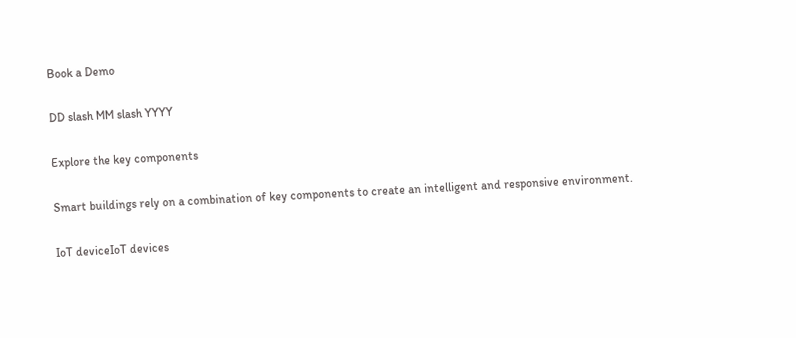Book a Demo

DD slash MM slash YYYY

Explore the key components

Smart buildings rely on a combination of key components to create an intelligent and responsive environment.

IoT deviceIoT devices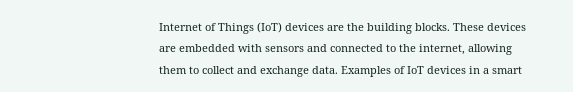Internet of Things (IoT) devices are the building blocks. These devices are embedded with sensors and connected to the internet, allowing them to collect and exchange data. Examples of IoT devices in a smart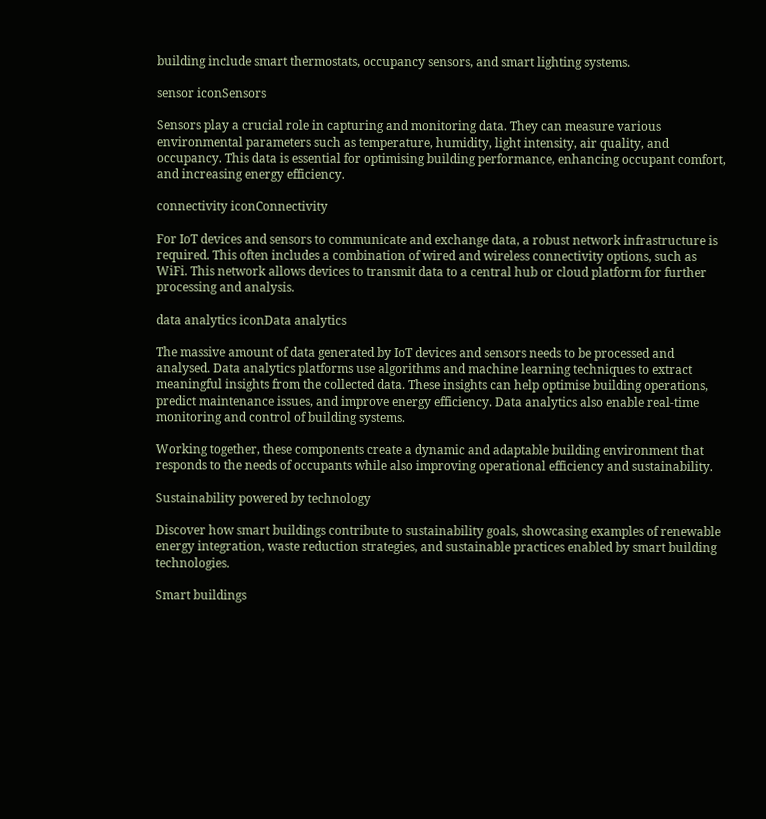building include smart thermostats, occupancy sensors, and smart lighting systems.

sensor iconSensors

Sensors play a crucial role in capturing and monitoring data. They can measure various environmental parameters such as temperature, humidity, light intensity, air quality, and occupancy. This data is essential for optimising building performance, enhancing occupant comfort, and increasing energy efficiency.

connectivity iconConnectivity

For IoT devices and sensors to communicate and exchange data, a robust network infrastructure is required. This often includes a combination of wired and wireless connectivity options, such as WiFi. This network allows devices to transmit data to a central hub or cloud platform for further processing and analysis.

data analytics iconData analytics

The massive amount of data generated by IoT devices and sensors needs to be processed and analysed. Data analytics platforms use algorithms and machine learning techniques to extract meaningful insights from the collected data. These insights can help optimise building operations, predict maintenance issues, and improve energy efficiency. Data analytics also enable real-time monitoring and control of building systems.

Working together, these components create a dynamic and adaptable building environment that responds to the needs of occupants while also improving operational efficiency and sustainability.

Sustainability powered by technology

Discover how smart buildings contribute to sustainability goals, showcasing examples of renewable energy integration, waste reduction strategies, and sustainable practices enabled by smart building technologies.

Smart buildings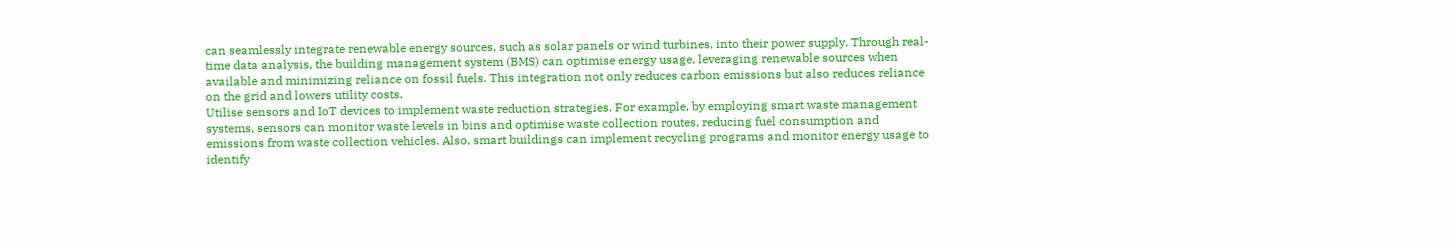can seamlessly integrate renewable energy sources, such as solar panels or wind turbines, into their power supply. Through real-time data analysis, the building management system (BMS) can optimise energy usage, leveraging renewable sources when available and minimizing reliance on fossil fuels. This integration not only reduces carbon emissions but also reduces reliance on the grid and lowers utility costs.
Utilise sensors and IoT devices to implement waste reduction strategies. For example, by employing smart waste management systems, sensors can monitor waste levels in bins and optimise waste collection routes, reducing fuel consumption and emissions from waste collection vehicles. Also, smart buildings can implement recycling programs and monitor energy usage to identify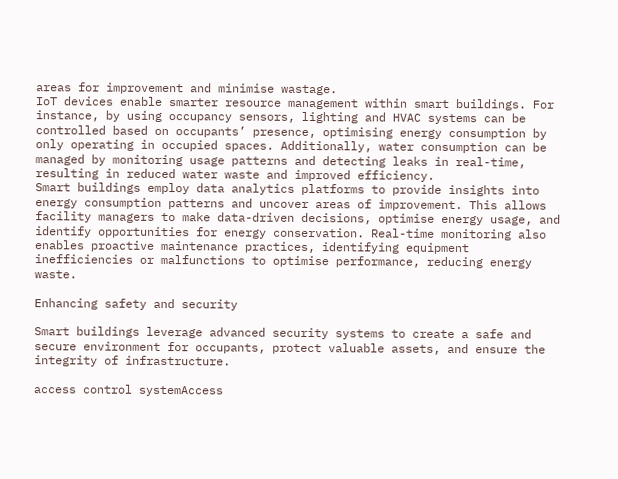areas for improvement and minimise wastage.
IoT devices enable smarter resource management within smart buildings. For instance, by using occupancy sensors, lighting and HVAC systems can be controlled based on occupants’ presence, optimising energy consumption by only operating in occupied spaces. Additionally, water consumption can be managed by monitoring usage patterns and detecting leaks in real-time, resulting in reduced water waste and improved efficiency.
Smart buildings employ data analytics platforms to provide insights into energy consumption patterns and uncover areas of improvement. This allows facility managers to make data-driven decisions, optimise energy usage, and identify opportunities for energy conservation. Real-time monitoring also enables proactive maintenance practices, identifying equipment inefficiencies or malfunctions to optimise performance, reducing energy waste.

Enhancing safety and security

Smart buildings leverage advanced security systems to create a safe and secure environment for occupants, protect valuable assets, and ensure the integrity of infrastructure.

access control systemAccess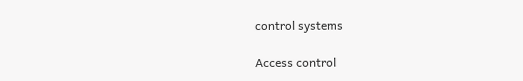control systems

Access control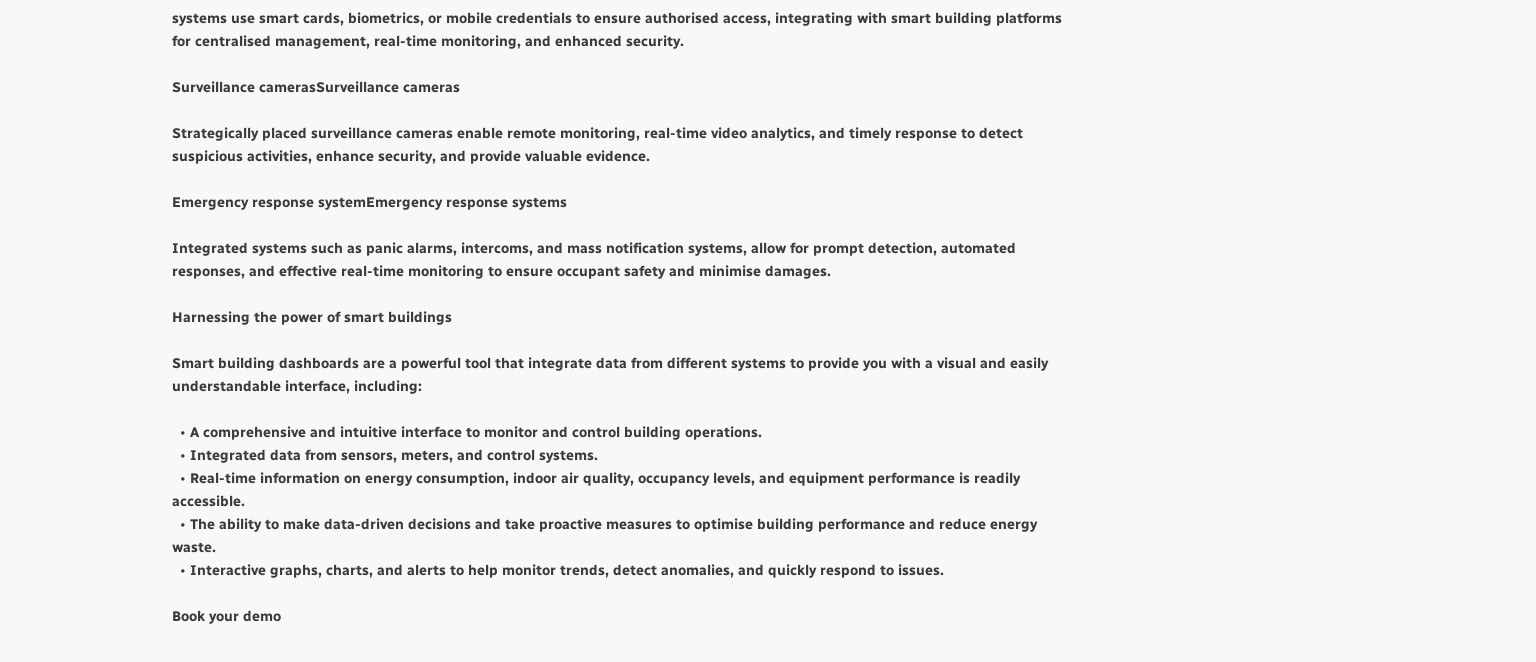systems use smart cards, biometrics, or mobile credentials to ensure authorised access, integrating with smart building platforms for centralised management, real-time monitoring, and enhanced security.

Surveillance camerasSurveillance cameras

Strategically placed surveillance cameras enable remote monitoring, real-time video analytics, and timely response to detect suspicious activities, enhance security, and provide valuable evidence.

Emergency response systemEmergency response systems

Integrated systems such as panic alarms, intercoms, and mass notification systems, allow for prompt detection, automated responses, and effective real-time monitoring to ensure occupant safety and minimise damages.

Harnessing the power of smart buildings

Smart building dashboards are a powerful tool that integrate data from different systems to provide you with a visual and easily understandable interface, including:

  • A comprehensive and intuitive interface to monitor and control building operations.
  • Integrated data from sensors, meters, and control systems.
  • Real-time information on energy consumption, indoor air quality, occupancy levels, and equipment performance is readily accessible.
  • The ability to make data-driven decisions and take proactive measures to optimise building performance and reduce energy waste.
  • Interactive graphs, charts, and alerts to help monitor trends, detect anomalies, and quickly respond to issues.

Book your demo